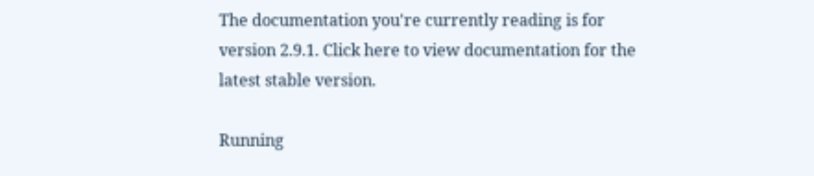The documentation you're currently reading is for version 2.9.1. Click here to view documentation for the latest stable version.

Running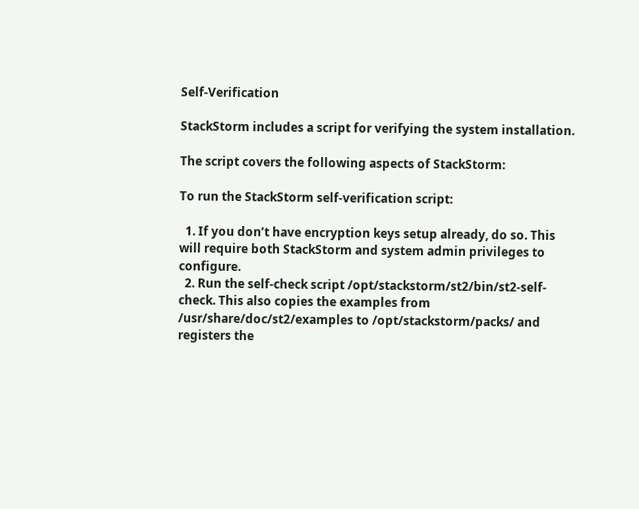Self-Verification

StackStorm includes a script for verifying the system installation.

The script covers the following aspects of StackStorm:

To run the StackStorm self-verification script:

  1. If you don’t have encryption keys setup already, do so. This will require both StackStorm and system admin privileges to configure.
  2. Run the self-check script /opt/stackstorm/st2/bin/st2-self-check. This also copies the examples from /usr/share/doc/st2/examples to /opt/stackstorm/packs/ and registers the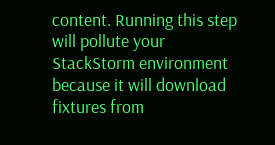content. Running this step will pollute your StackStorm environment because it will download fixtures from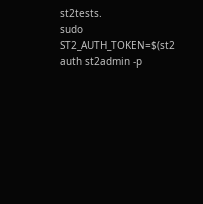st2tests.
sudo ST2_AUTH_TOKEN=$(st2 auth st2admin -p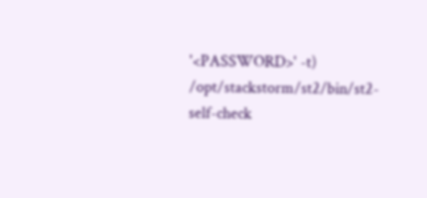'<PASSWORD>' -t) /opt/stackstorm/st2/bin/st2-self-check